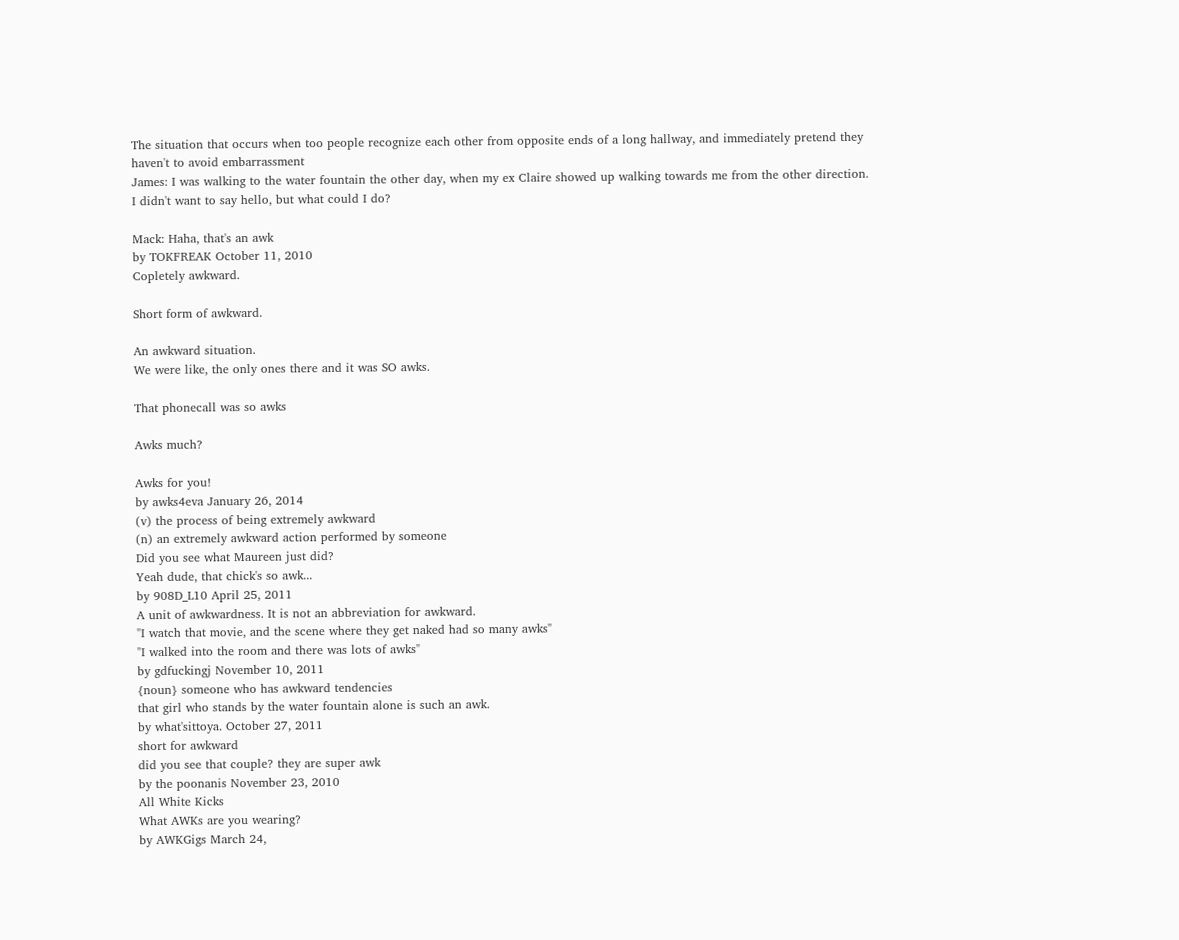The situation that occurs when too people recognize each other from opposite ends of a long hallway, and immediately pretend they haven't to avoid embarrassment
James: I was walking to the water fountain the other day, when my ex Claire showed up walking towards me from the other direction. I didn't want to say hello, but what could I do?

Mack: Haha, that's an awk
by TOKFREAK October 11, 2010
Copletely awkward.

Short form of awkward.

An awkward situation.
We were like, the only ones there and it was SO awks.

That phonecall was so awks

Awks much?

Awks for you!
by awks4eva January 26, 2014
(v) the process of being extremely awkward
(n) an extremely awkward action performed by someone
Did you see what Maureen just did?
Yeah dude, that chick's so awk...
by 908D_L10 April 25, 2011
A unit of awkwardness. It is not an abbreviation for awkward.
"I watch that movie, and the scene where they get naked had so many awks"
"I walked into the room and there was lots of awks"
by gdfuckingj November 10, 2011
{noun} someone who has awkward tendencies
that girl who stands by the water fountain alone is such an awk.
by what'sittoya. October 27, 2011
short for awkward
did you see that couple? they are super awk
by the poonanis November 23, 2010
All White Kicks
What AWKs are you wearing?
by AWKGigs March 24,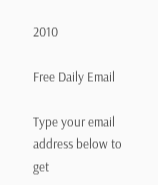2010

Free Daily Email

Type your email address below to get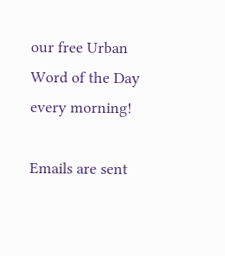our free Urban Word of the Day every morning!

Emails are sent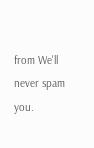from We'll never spam you.